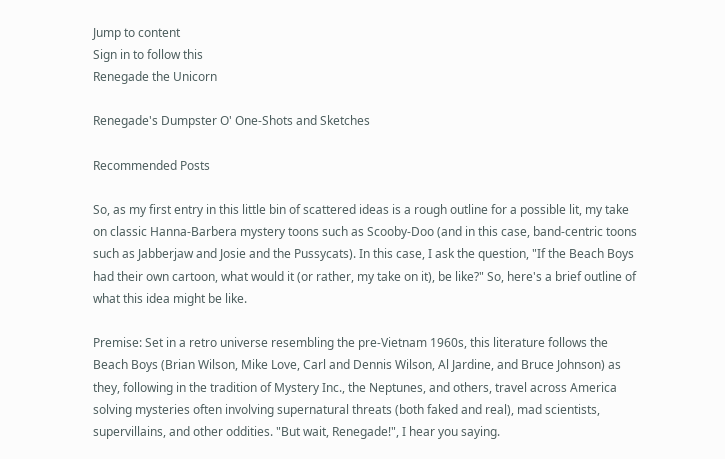Jump to content
Sign in to follow this
Renegade the Unicorn

Renegade's Dumpster O' One-Shots and Sketches

Recommended Posts

So, as my first entry in this little bin of scattered ideas is a rough outline for a possible lit, my take on classic Hanna-Barbera mystery toons such as Scooby-Doo (and in this case, band-centric toons such as Jabberjaw and Josie and the Pussycats). In this case, I ask the question, "If the Beach Boys had their own cartoon, what would it (or rather, my take on it), be like?" So, here's a brief outline of what this idea might be like.

Premise: Set in a retro universe resembling the pre-Vietnam 1960s, this literature follows the Beach Boys (Brian Wilson, Mike Love, Carl and Dennis Wilson, Al Jardine, and Bruce Johnson) as they, following in the tradition of Mystery Inc., the Neptunes, and others, travel across America solving mysteries often involving supernatural threats (both faked and real), mad scientists, supervillains, and other oddities. "But wait, Renegade!", I hear you saying.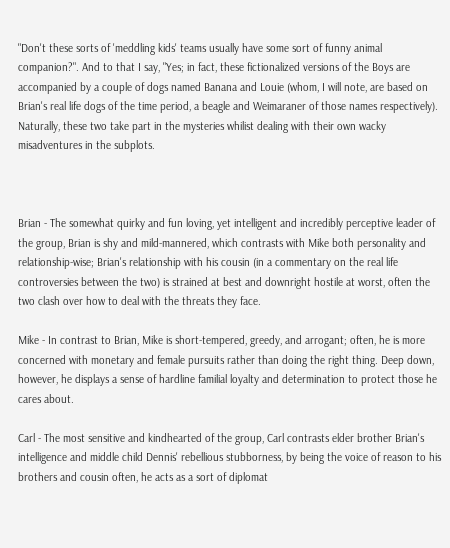"Don't these sorts of 'meddling kids' teams usually have some sort of funny animal companion?". And to that I say, "Yes; in fact, these fictionalized versions of the Boys are accompanied by a couple of dogs named Banana and Louie (whom, I will note, are based on Brian's real life dogs of the time period, a beagle and Weimaraner of those names respectively). Naturally, these two take part in the mysteries whilist dealing with their own wacky misadventures in the subplots.



Brian - The somewhat quirky and fun loving, yet intelligent and incredibly perceptive leader of the group, Brian is shy and mild-mannered, which contrasts with Mike both personality and relationship-wise; Brian's relationship with his cousin (in a commentary on the real life controversies between the two) is strained at best and downright hostile at worst, often the two clash over how to deal with the threats they face.

Mike - In contrast to Brian, Mike is short-tempered, greedy, and arrogant; often, he is more concerned with monetary and female pursuits rather than doing the right thing. Deep down, however, he displays a sense of hardline familial loyalty and determination to protect those he cares about.

Carl - The most sensitive and kindhearted of the group, Carl contrasts elder brother Brian's intelligence and middle child Dennis' rebellious stubborness, by being the voice of reason to his brothers and cousin often, he acts as a sort of diplomat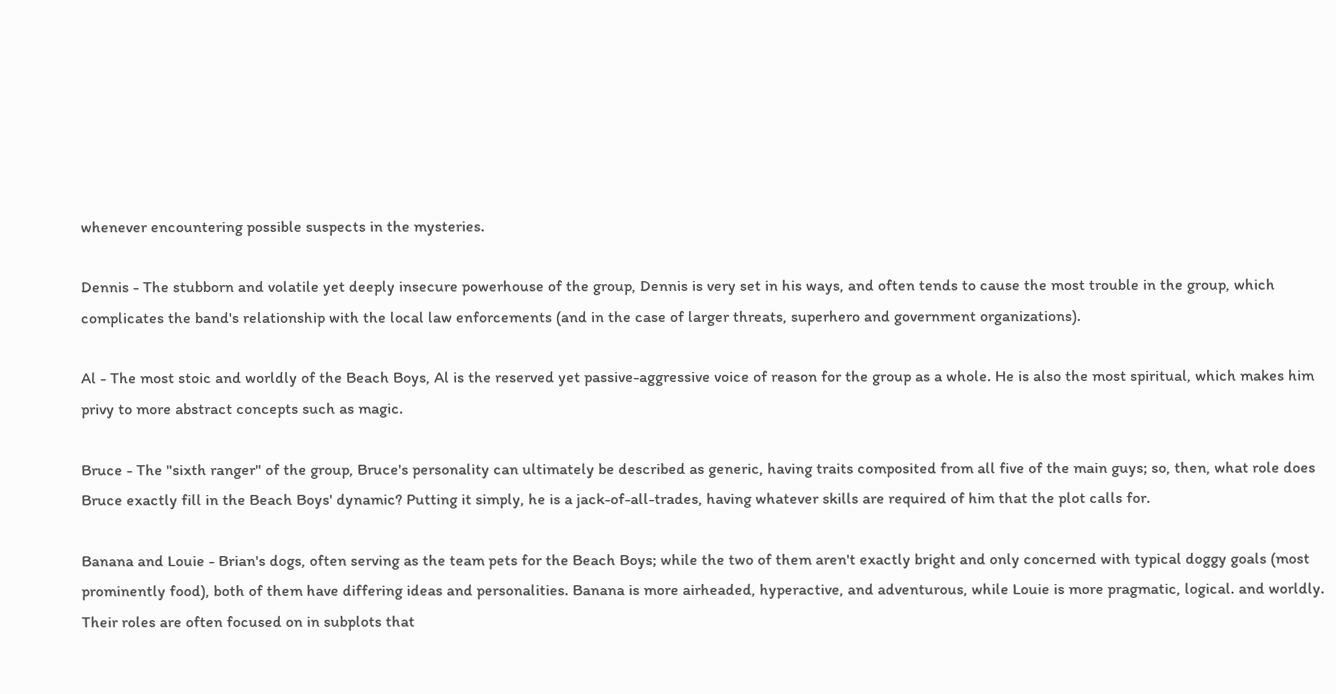whenever encountering possible suspects in the mysteries.

Dennis - The stubborn and volatile yet deeply insecure powerhouse of the group, Dennis is very set in his ways, and often tends to cause the most trouble in the group, which complicates the band's relationship with the local law enforcements (and in the case of larger threats, superhero and government organizations).

Al - The most stoic and worldly of the Beach Boys, Al is the reserved yet passive-aggressive voice of reason for the group as a whole. He is also the most spiritual, which makes him privy to more abstract concepts such as magic.

Bruce - The "sixth ranger" of the group, Bruce's personality can ultimately be described as generic, having traits composited from all five of the main guys; so, then, what role does Bruce exactly fill in the Beach Boys' dynamic? Putting it simply, he is a jack-of-all-trades, having whatever skills are required of him that the plot calls for.

Banana and Louie - Brian's dogs, often serving as the team pets for the Beach Boys; while the two of them aren't exactly bright and only concerned with typical doggy goals (most prominently food), both of them have differing ideas and personalities. Banana is more airheaded, hyperactive, and adventurous, while Louie is more pragmatic, logical. and worldly. Their roles are often focused on in subplots that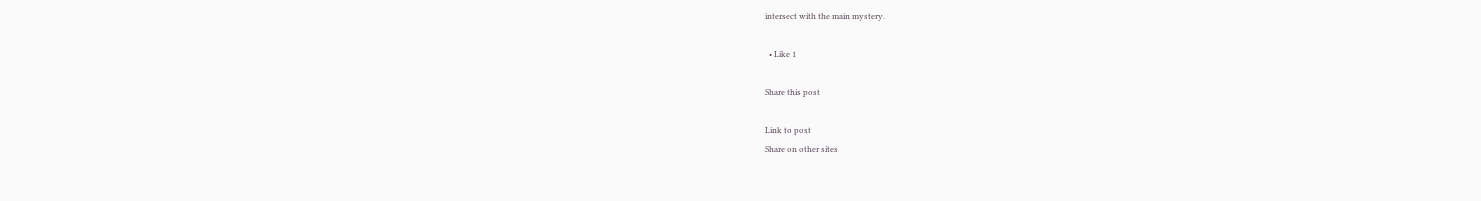intersect with the main mystery.

  • Like 1

Share this post

Link to post
Share on other sites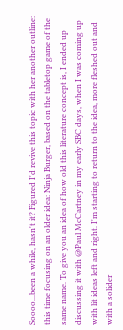Soooo...been a while, hasn't it? Figured I'd revive this topic with her another outline: this time focusing on an older idea: Ninja Burger, based on the tabletop game of the same name. To give you an idea of how old this literature concept is, I ended up discussing it with @Paul McCartney in my early SBC days, when I was coming up with lit ideas left and right. I'm starting to return to the idea, more fleshed out and with a solider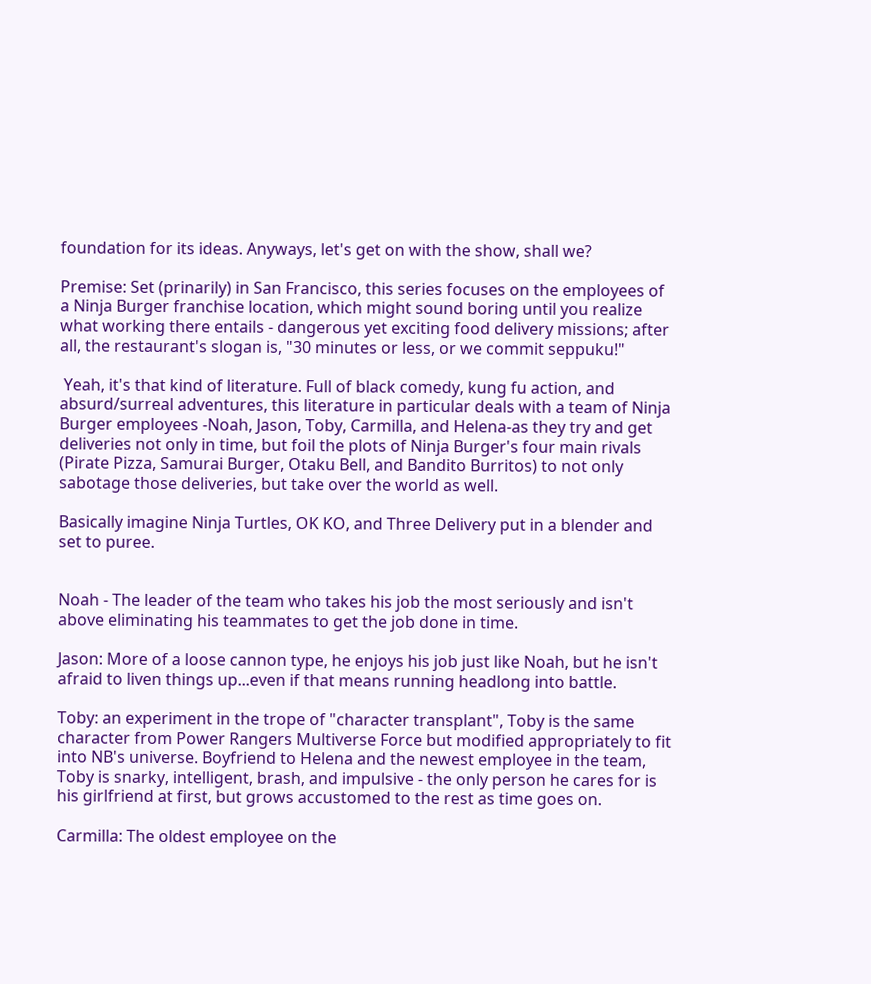foundation for its ideas. Anyways, let's get on with the show, shall we?

Premise: Set (prinarily) in San Francisco, this series focuses on the employees of a Ninja Burger franchise location, which might sound boring until you realize what working there entails - dangerous yet exciting food delivery missions; after all, the restaurant's slogan is, "30 minutes or less, or we commit seppuku!"

 Yeah, it's that kind of literature. Full of black comedy, kung fu action, and absurd/surreal adventures, this literature in particular deals with a team of Ninja Burger employees -Noah, Jason, Toby, Carmilla, and Helena-as they try and get deliveries not only in time, but foil the plots of Ninja Burger's four main rivals (Pirate Pizza, Samurai Burger, Otaku Bell, and Bandito Burritos) to not only sabotage those deliveries, but take over the world as well.

Basically imagine Ninja Turtles, OK KO, and Three Delivery put in a blender and set to puree.


Noah - The leader of the team who takes his job the most seriously and isn't above eliminating his teammates to get the job done in time.

Jason: More of a loose cannon type, he enjoys his job just like Noah, but he isn't afraid to liven things up...even if that means running headlong into battle.

Toby: an experiment in the trope of "character transplant", Toby is the same character from Power Rangers Multiverse Force but modified appropriately to fit into NB's universe. Boyfriend to Helena and the newest employee in the team, Toby is snarky, intelligent, brash, and impulsive - the only person he cares for is his girlfriend at first, but grows accustomed to the rest as time goes on.

Carmilla: The oldest employee on the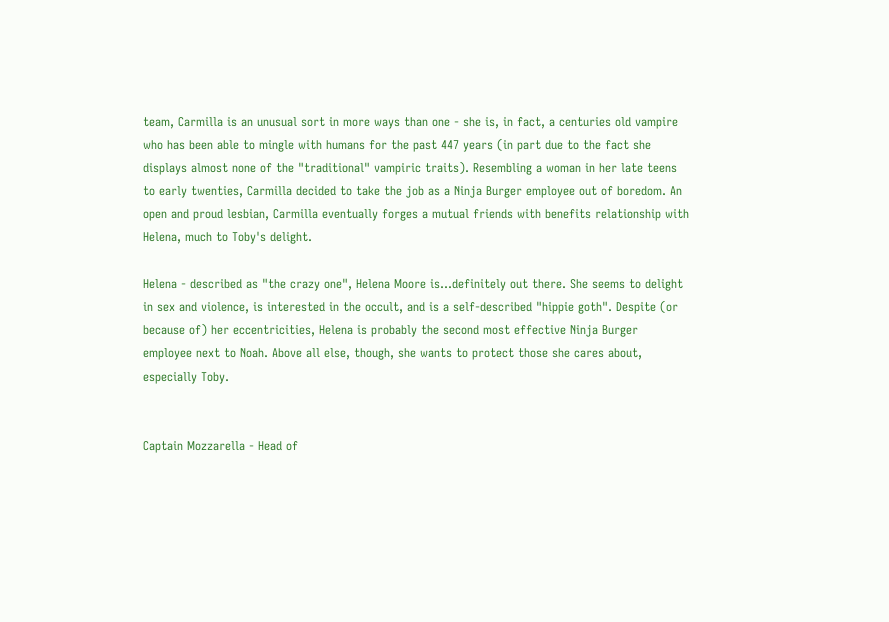team, Carmilla is an unusual sort in more ways than one - she is, in fact, a centuries old vampire who has been able to mingle with humans for the past 447 years (in part due to the fact she displays almost none of the "traditional" vampiric traits). Resembling a woman in her late teens to early twenties, Carmilla decided to take the job as a Ninja Burger employee out of boredom. An open and proud lesbian, Carmilla eventually forges a mutual friends with benefits relationship with Helena, much to Toby's delight.

Helena - described as "the crazy one", Helena Moore is...definitely out there. She seems to delight in sex and violence, is interested in the occult, and is a self-described "hippie goth". Despite (or because of) her eccentricities, Helena is probably the second most effective Ninja Burger employee next to Noah. Above all else, though, she wants to protect those she cares about, especially Toby.


Captain Mozzarella - Head of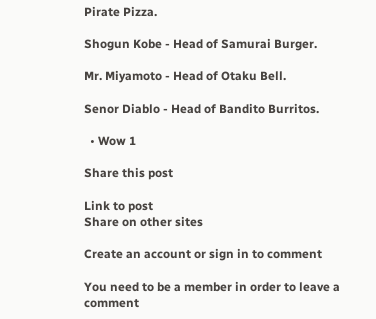Pirate Pizza.

Shogun Kobe - Head of Samurai Burger.

Mr. Miyamoto - Head of Otaku Bell.

Senor Diablo - Head of Bandito Burritos.

  • Wow 1

Share this post

Link to post
Share on other sites

Create an account or sign in to comment

You need to be a member in order to leave a comment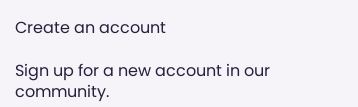Create an account

Sign up for a new account in our community.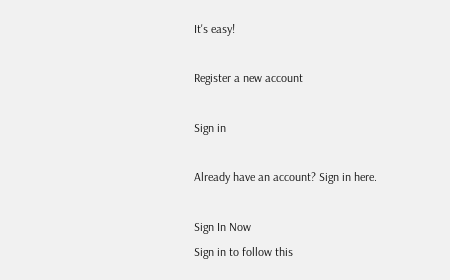It's easy!

Register a new account

Sign in

Already have an account? Sign in here.

Sign In Now
Sign in to follow this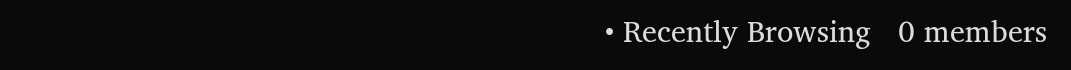• Recently Browsing   0 members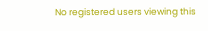No registered users viewing this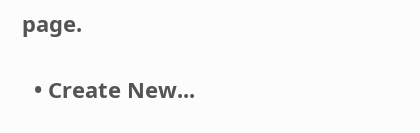page.

  • Create New...